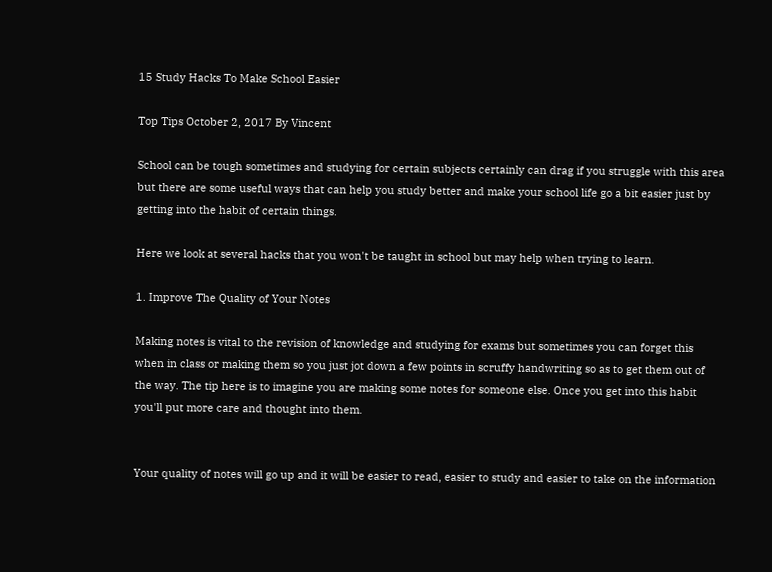15 Study Hacks To Make School Easier

Top Tips October 2, 2017 By Vincent

School can be tough sometimes and studying for certain subjects certainly can drag if you struggle with this area but there are some useful ways that can help you study better and make your school life go a bit easier just by getting into the habit of certain things.

Here we look at several hacks that you won't be taught in school but may help when trying to learn.

1. Improve The Quality of Your Notes

Making notes is vital to the revision of knowledge and studying for exams but sometimes you can forget this when in class or making them so you just jot down a few points in scruffy handwriting so as to get them out of the way. The tip here is to imagine you are making some notes for someone else. Once you get into this habit you'll put more care and thought into them.


Your quality of notes will go up and it will be easier to read, easier to study and easier to take on the information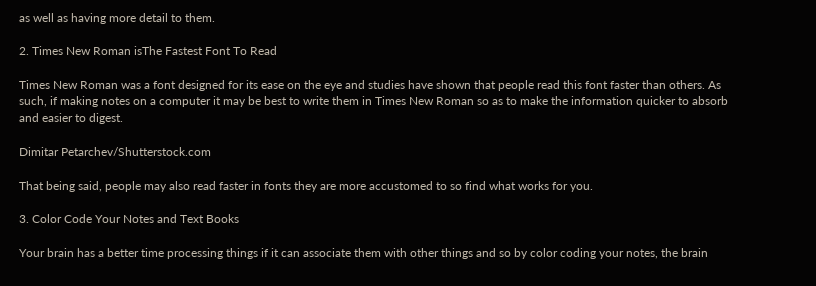as well as having more detail to them.

2. Times New Roman isThe Fastest Font To Read

Times New Roman was a font designed for its ease on the eye and studies have shown that people read this font faster than others. As such, if making notes on a computer it may be best to write them in Times New Roman so as to make the information quicker to absorb and easier to digest.

Dimitar Petarchev/Shutterstock.com

That being said, people may also read faster in fonts they are more accustomed to so find what works for you.

3. Color Code Your Notes and Text Books

Your brain has a better time processing things if it can associate them with other things and so by color coding your notes, the brain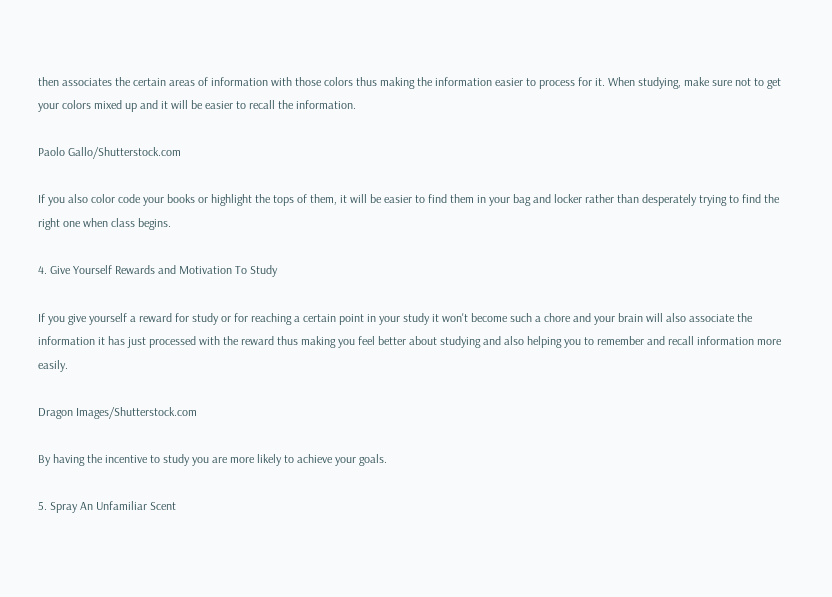then associates the certain areas of information with those colors thus making the information easier to process for it. When studying, make sure not to get your colors mixed up and it will be easier to recall the information.

Paolo Gallo/Shutterstock.com

If you also color code your books or highlight the tops of them, it will be easier to find them in your bag and locker rather than desperately trying to find the right one when class begins.

4. Give Yourself Rewards and Motivation To Study

If you give yourself a reward for study or for reaching a certain point in your study it won't become such a chore and your brain will also associate the information it has just processed with the reward thus making you feel better about studying and also helping you to remember and recall information more easily.

Dragon Images/Shutterstock.com

By having the incentive to study you are more likely to achieve your goals.

5. Spray An Unfamiliar Scent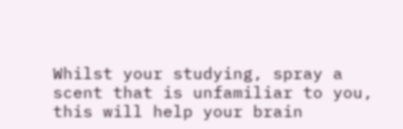Whilst your studying, spray a scent that is unfamiliar to you, this will help your brain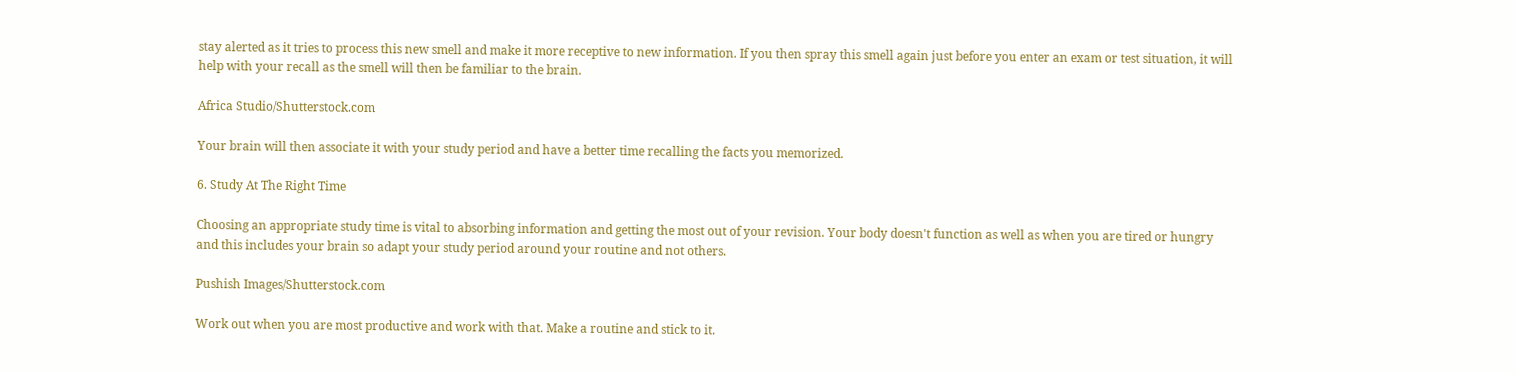stay alerted as it tries to process this new smell and make it more receptive to new information. If you then spray this smell again just before you enter an exam or test situation, it will help with your recall as the smell will then be familiar to the brain.

Africa Studio/Shutterstock.com

Your brain will then associate it with your study period and have a better time recalling the facts you memorized.

6. Study At The Right Time

Choosing an appropriate study time is vital to absorbing information and getting the most out of your revision. Your body doesn't function as well as when you are tired or hungry and this includes your brain so adapt your study period around your routine and not others.

Pushish Images/Shutterstock.com

Work out when you are most productive and work with that. Make a routine and stick to it.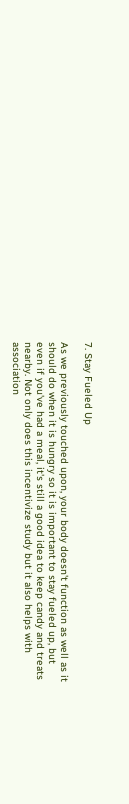7. Stay Fueled Up

As we previously touched upon, your body doesn't function as well as it should do when it is hungry so it is important to stay fueled up, but even if you've had a meal, it's still a good idea to keep candy and treats nearby. Not only does this incentivize study but it also helps with association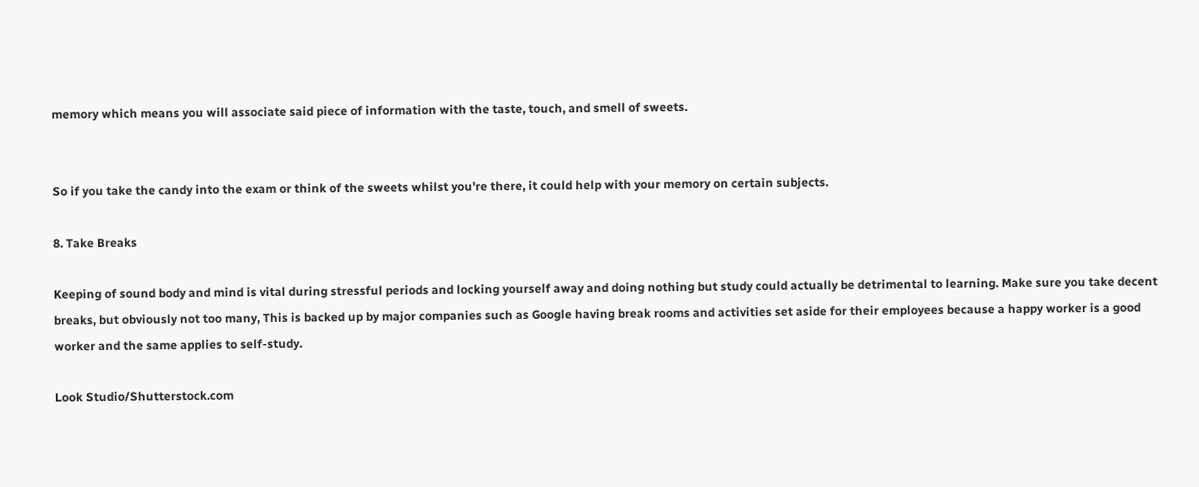memory which means you will associate said piece of information with the taste, touch, and smell of sweets.


So if you take the candy into the exam or think of the sweets whilst you're there, it could help with your memory on certain subjects.

8. Take Breaks

Keeping of sound body and mind is vital during stressful periods and locking yourself away and doing nothing but study could actually be detrimental to learning. Make sure you take decent breaks, but obviously not too many, This is backed up by major companies such as Google having break rooms and activities set aside for their employees because a happy worker is a good worker and the same applies to self-study.

Look Studio/Shutterstock.com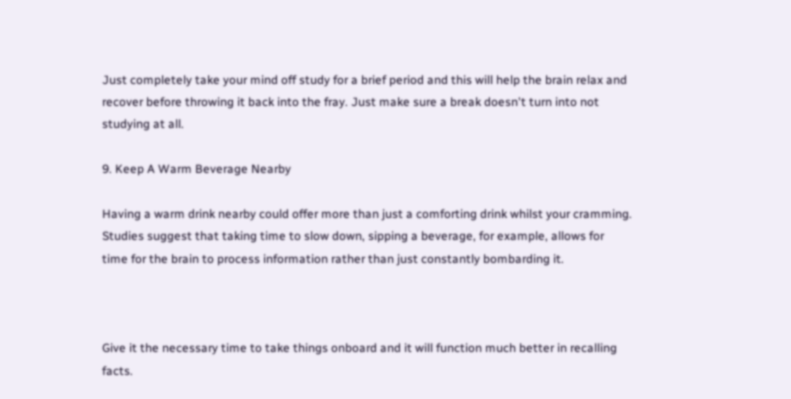Just completely take your mind off study for a brief period and this will help the brain relax and recover before throwing it back into the fray. Just make sure a break doesn't turn into not studying at all.

9. Keep A Warm Beverage Nearby

Having a warm drink nearby could offer more than just a comforting drink whilst your cramming. Studies suggest that taking time to slow down, sipping a beverage, for example, allows for time for the brain to process information rather than just constantly bombarding it.



Give it the necessary time to take things onboard and it will function much better in recalling facts.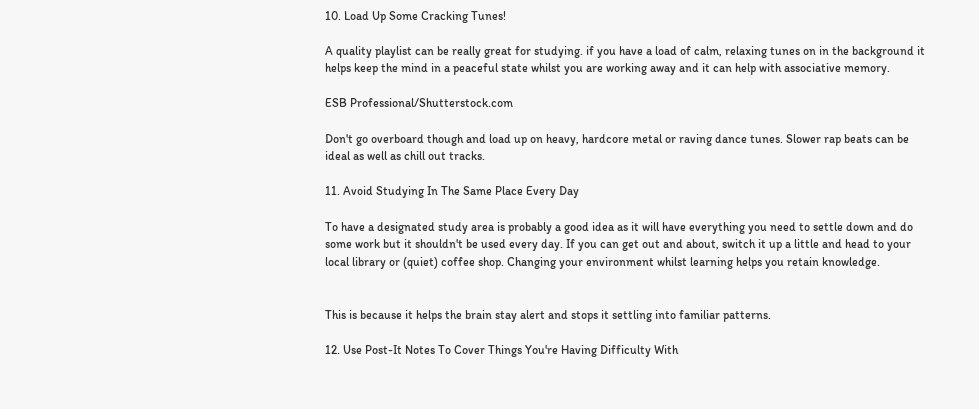10. Load Up Some Cracking Tunes!

A quality playlist can be really great for studying. if you have a load of calm, relaxing tunes on in the background it helps keep the mind in a peaceful state whilst you are working away and it can help with associative memory.

ESB Professional/Shutterstock.com

Don't go overboard though and load up on heavy, hardcore metal or raving dance tunes. Slower rap beats can be ideal as well as chill out tracks.

11. Avoid Studying In The Same Place Every Day

To have a designated study area is probably a good idea as it will have everything you need to settle down and do some work but it shouldn't be used every day. If you can get out and about, switch it up a little and head to your local library or (quiet) coffee shop. Changing your environment whilst learning helps you retain knowledge.


This is because it helps the brain stay alert and stops it settling into familiar patterns.

12. Use Post-It Notes To Cover Things You're Having Difficulty With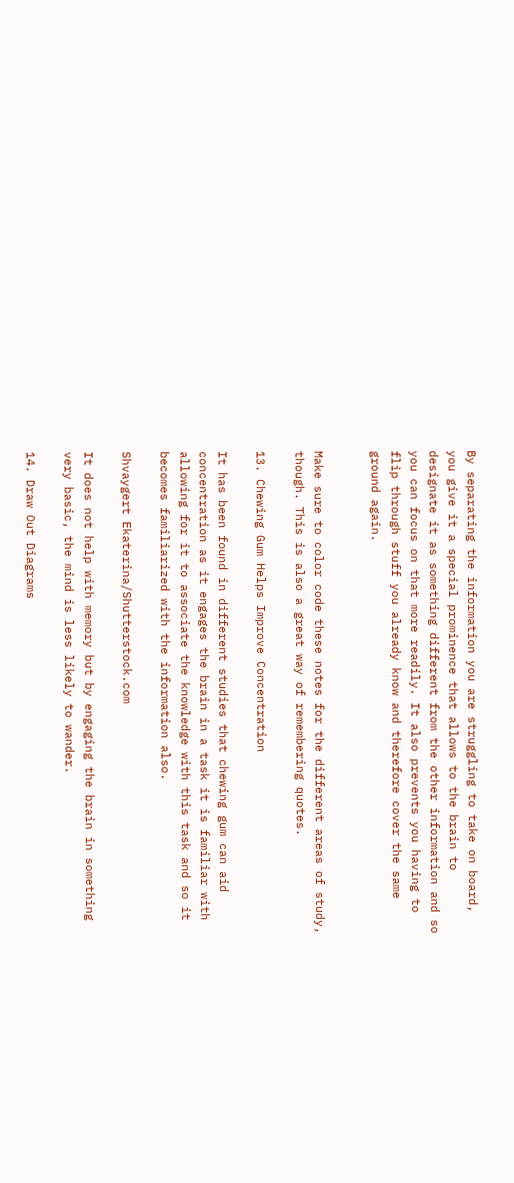By separating the information you are struggling to take on board, you give it a special prominence that allows to the brain to designate it as something different from the other information and so you can focus on that more readily. It also prevents you having to flip through stuff you already know and therefore cover the same ground again.


Make sure to color code these notes for the different areas of study, though. This is also a great way of remembering quotes.

13. Chewing Gum Helps Improve Concentration

It has been found in different studies that chewing gum can aid concentration as it engages the brain in a task it is familiar with allowing for it to associate the knowledge with this task and so it becomes familiarized with the information also.

Shvaygert Ekaterina/Shutterstock.com

It does not help with memory but by engaging the brain in something very basic, the mind is less likely to wander.

14. Draw Out Diagrams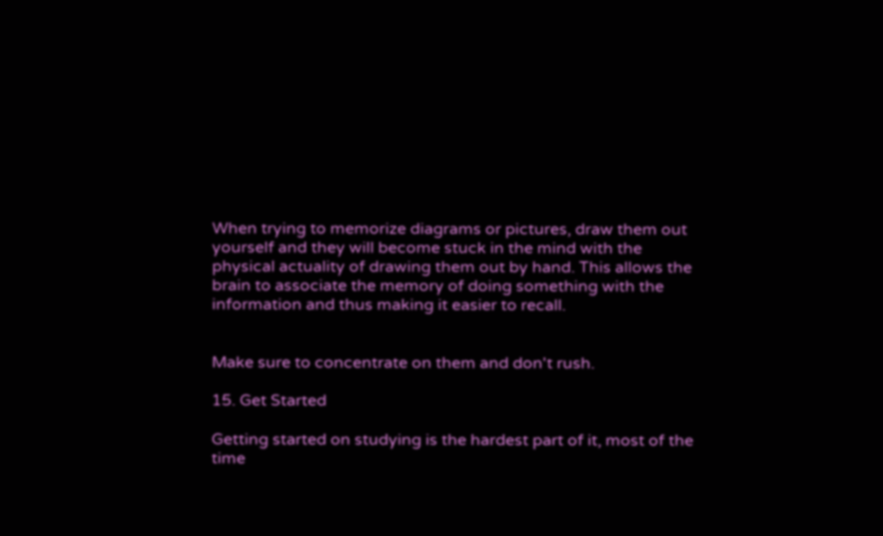When trying to memorize diagrams or pictures, draw them out yourself and they will become stuck in the mind with the physical actuality of drawing them out by hand. This allows the brain to associate the memory of doing something with the information and thus making it easier to recall.


Make sure to concentrate on them and don't rush.

15. Get Started

Getting started on studying is the hardest part of it, most of the time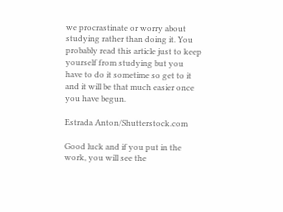we procrastinate or worry about studying rather than doing it. You probably read this article just to keep yourself from studying but you have to do it sometime so get to it and it will be that much easier once you have begun.

Estrada Anton/Shutterstock.com

Good luck and if you put in the work, you will see the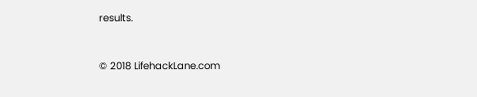results.


© 2018 LifehackLane.com